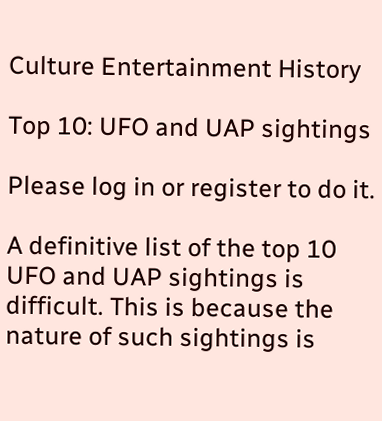Culture Entertainment History

Top 10: UFO and UAP sightings

Please log in or register to do it.

A definitive list of the top 10 UFO and UAP sightings is difficult. This is because the nature of such sightings is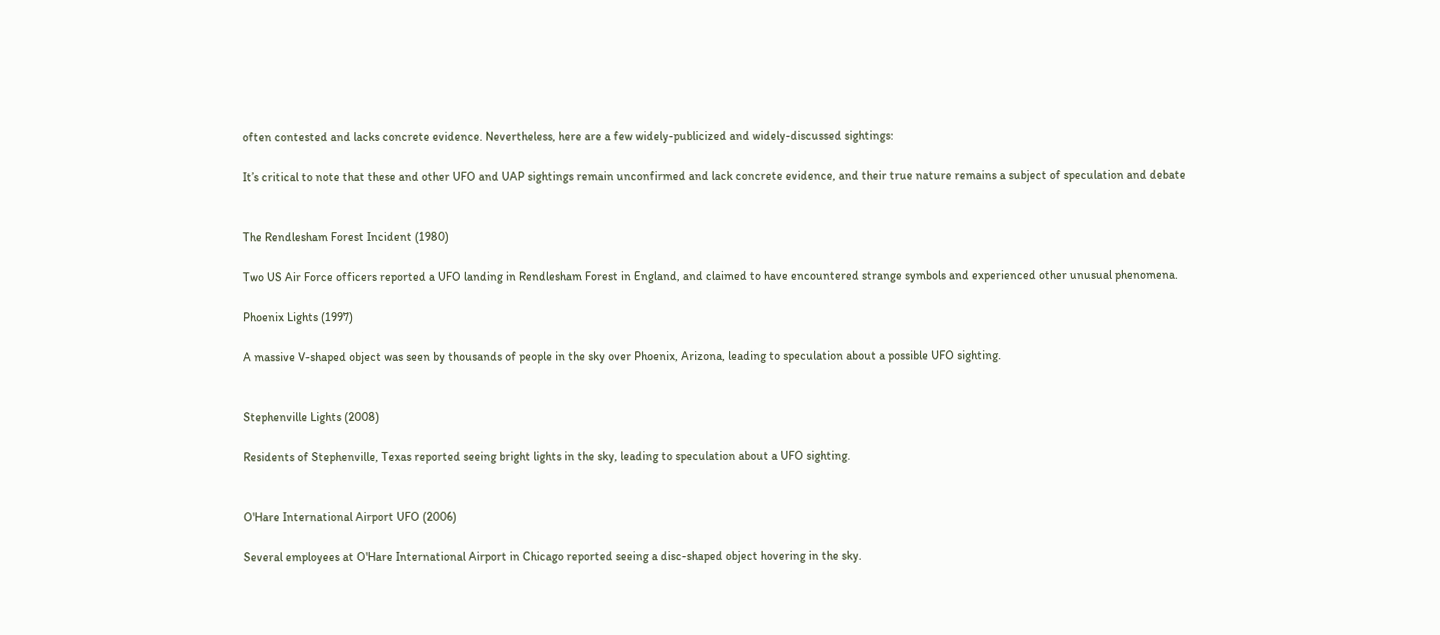often contested and lacks concrete evidence. Nevertheless, here are a few widely-publicized and widely-discussed sightings:

It’s critical to note that these and other UFO and UAP sightings remain unconfirmed and lack concrete evidence, and their true nature remains a subject of speculation and debate


The Rendlesham Forest Incident (1980)

Two US Air Force officers reported a UFO landing in Rendlesham Forest in England, and claimed to have encountered strange symbols and experienced other unusual phenomena.

Phoenix Lights (1997)

A massive V-shaped object was seen by thousands of people in the sky over Phoenix, Arizona, leading to speculation about a possible UFO sighting.


Stephenville Lights (2008)

Residents of Stephenville, Texas reported seeing bright lights in the sky, leading to speculation about a UFO sighting.


O'Hare International Airport UFO (2006)

Several employees at O'Hare International Airport in Chicago reported seeing a disc-shaped object hovering in the sky.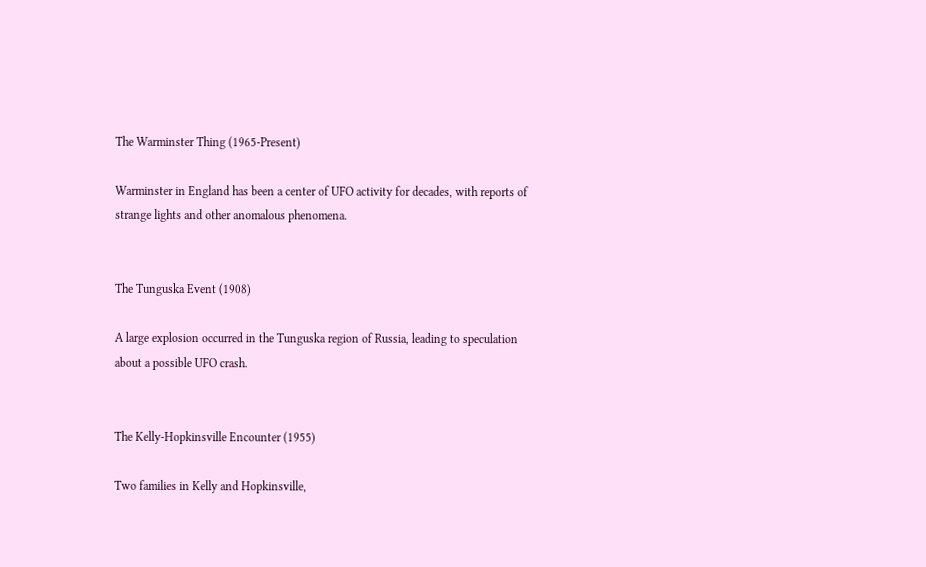The Warminster Thing (1965-Present)

Warminster in England has been a center of UFO activity for decades, with reports of strange lights and other anomalous phenomena.


The Tunguska Event (1908)

A large explosion occurred in the Tunguska region of Russia, leading to speculation about a possible UFO crash.


The Kelly-Hopkinsville Encounter (1955)

Two families in Kelly and Hopkinsville,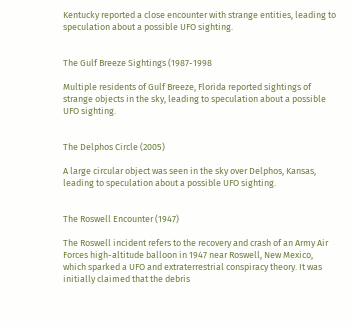Kentucky reported a close encounter with strange entities, leading to speculation about a possible UFO sighting.


The Gulf Breeze Sightings (1987-1998

Multiple residents of Gulf Breeze, Florida reported sightings of strange objects in the sky, leading to speculation about a possible UFO sighting.


The Delphos Circle (2005)

A large circular object was seen in the sky over Delphos, Kansas, leading to speculation about a possible UFO sighting.


The Roswell Encounter (1947)

The Roswell incident refers to the recovery and crash of an Army Air Forces high-altitude balloon in 1947 near Roswell, New Mexico, which sparked a UFO and extraterrestrial conspiracy theory. It was initially claimed that the debris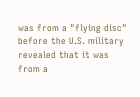was from a "flying disc" before the U.S. military revealed that it was from a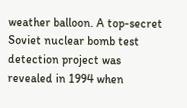weather balloon. A top-secret Soviet nuclear bomb test detection project was revealed in 1994 when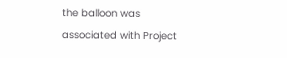the balloon was associated with Project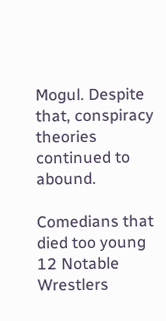Mogul. Despite that, conspiracy theories continued to abound.

Comedians that died too young
12 Notable Wrestlers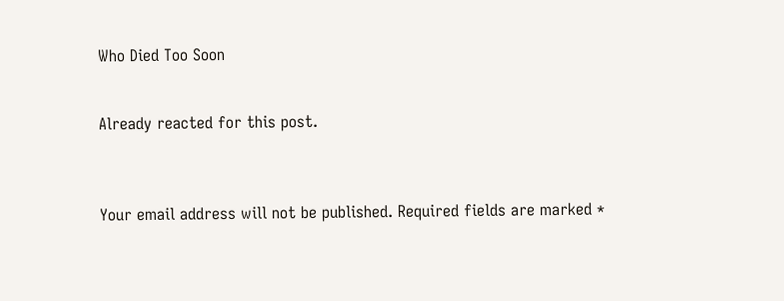Who Died Too Soon


Already reacted for this post.



Your email address will not be published. Required fields are marked *